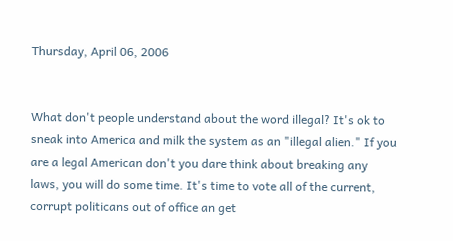Thursday, April 06, 2006


What don't people understand about the word illegal? It's ok to sneak into America and milk the system as an "illegal alien." If you are a legal American don't you dare think about breaking any laws, you will do some time. It's time to vote all of the current, corrupt politicans out of office an get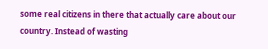some real citizens in there that actually care about our country. Instead of wasting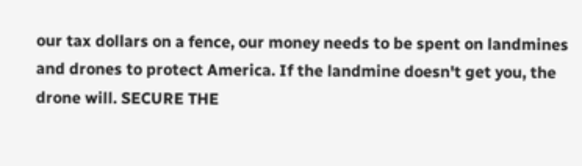our tax dollars on a fence, our money needs to be spent on landmines and drones to protect America. If the landmine doesn't get you, the drone will. SECURE THE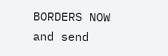BORDERS NOW and send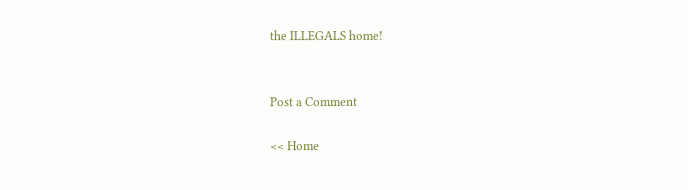the ILLEGALS home!


Post a Comment

<< Home